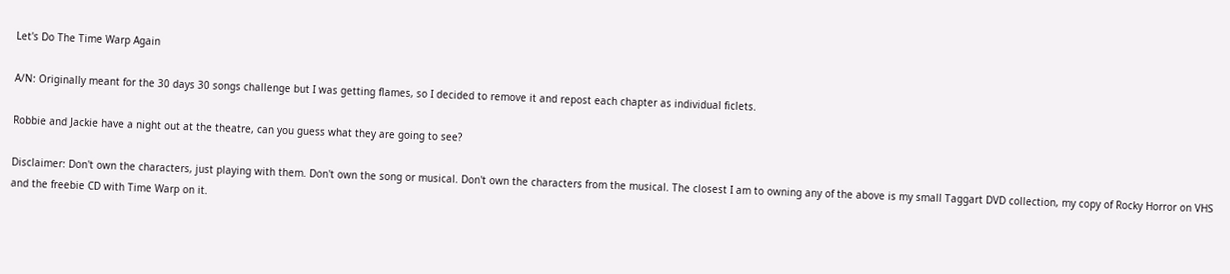Let's Do The Time Warp Again

A/N: Originally meant for the 30 days 30 songs challenge but I was getting flames, so I decided to remove it and repost each chapter as individual ficlets.

Robbie and Jackie have a night out at the theatre, can you guess what they are going to see?

Disclaimer: Don't own the characters, just playing with them. Don't own the song or musical. Don't own the characters from the musical. The closest I am to owning any of the above is my small Taggart DVD collection, my copy of Rocky Horror on VHS and the freebie CD with Time Warp on it.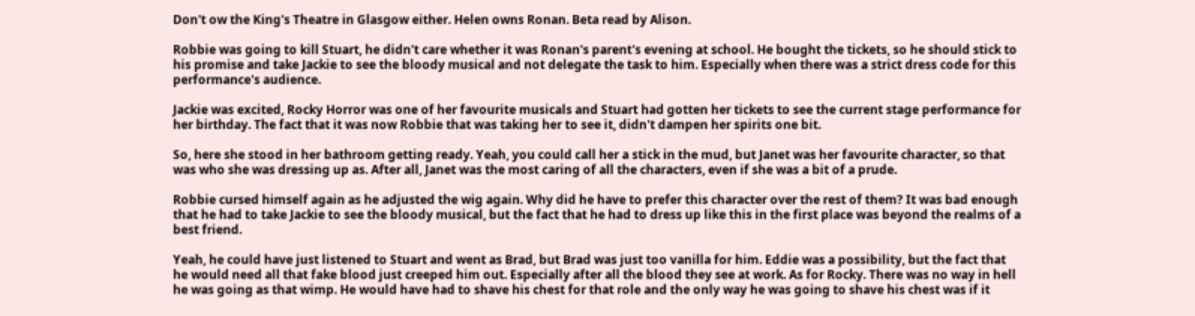Don't ow the King's Theatre in Glasgow either. Helen owns Ronan. Beta read by Alison.

Robbie was going to kill Stuart, he didn't care whether it was Ronan's parent's evening at school. He bought the tickets, so he should stick to his promise and take Jackie to see the bloody musical and not delegate the task to him. Especially when there was a strict dress code for this performance's audience.

Jackie was excited, Rocky Horror was one of her favourite musicals and Stuart had gotten her tickets to see the current stage performance for her birthday. The fact that it was now Robbie that was taking her to see it, didn't dampen her spirits one bit.

So, here she stood in her bathroom getting ready. Yeah, you could call her a stick in the mud, but Janet was her favourite character, so that was who she was dressing up as. After all, Janet was the most caring of all the characters, even if she was a bit of a prude.

Robbie cursed himself again as he adjusted the wig again. Why did he have to prefer this character over the rest of them? It was bad enough that he had to take Jackie to see the bloody musical, but the fact that he had to dress up like this in the first place was beyond the realms of a best friend.

Yeah, he could have just listened to Stuart and went as Brad, but Brad was just too vanilla for him. Eddie was a possibility, but the fact that he would need all that fake blood just creeped him out. Especially after all the blood they see at work. As for Rocky. There was no way in hell he was going as that wimp. He would have had to shave his chest for that role and the only way he was going to shave his chest was if it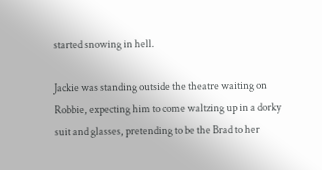started snowing in hell.

Jackie was standing outside the theatre waiting on Robbie, expecting him to come waltzing up in a dorky suit and glasses, pretending to be the Brad to her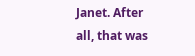Janet. After all, that was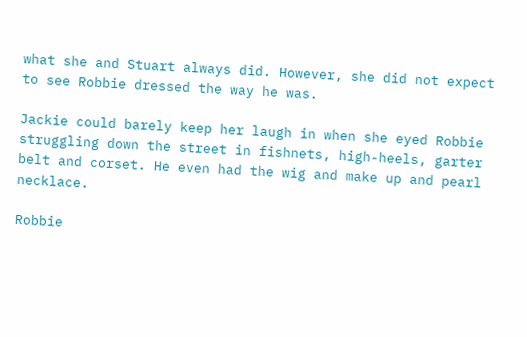what she and Stuart always did. However, she did not expect to see Robbie dressed the way he was.

Jackie could barely keep her laugh in when she eyed Robbie struggling down the street in fishnets, high-heels, garter belt and corset. He even had the wig and make up and pearl necklace.

Robbie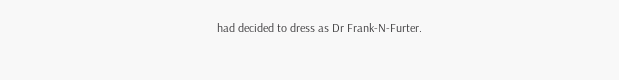had decided to dress as Dr Frank-N-Furter.